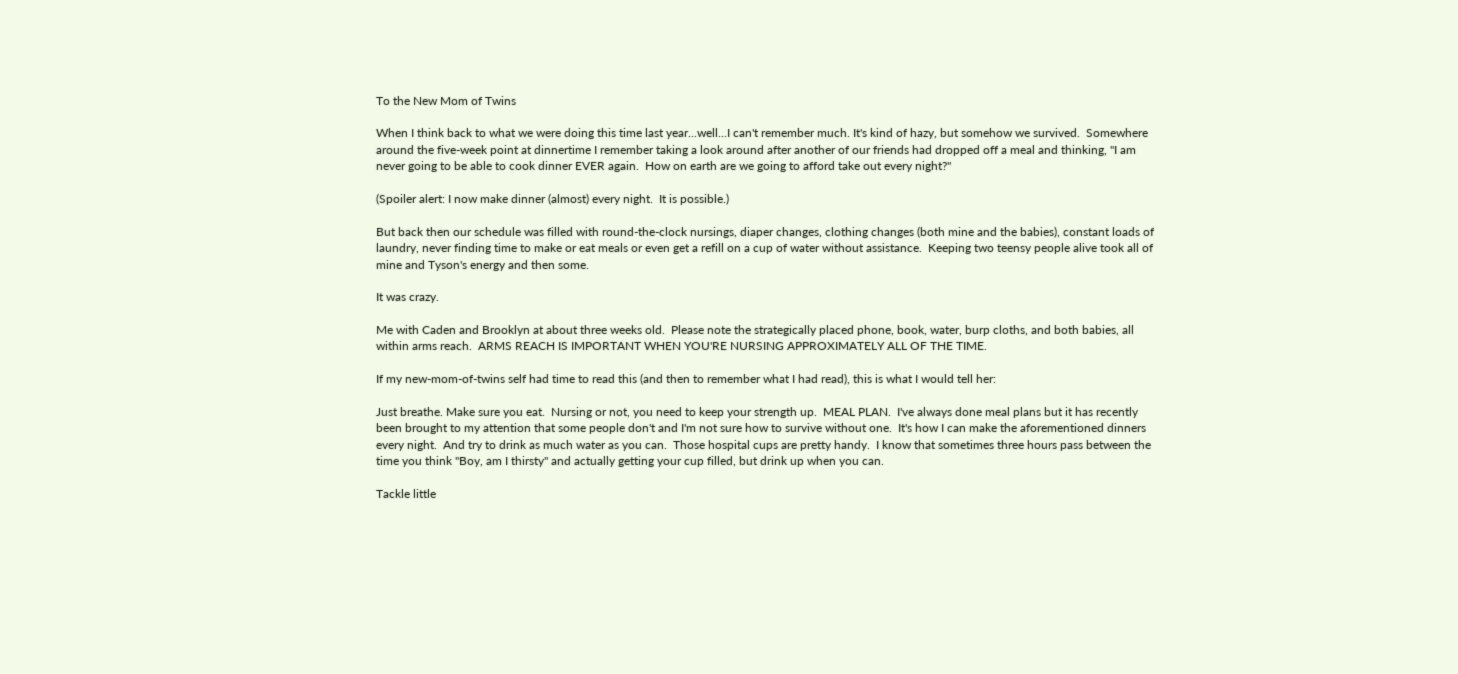To the New Mom of Twins

When I think back to what we were doing this time last year...well...I can't remember much. It's kind of hazy, but somehow we survived.  Somewhere around the five-week point at dinnertime I remember taking a look around after another of our friends had dropped off a meal and thinking, "I am never going to be able to cook dinner EVER again.  How on earth are we going to afford take out every night?"

(Spoiler alert: I now make dinner (almost) every night.  It is possible.)

But back then our schedule was filled with round-the-clock nursings, diaper changes, clothing changes (both mine and the babies), constant loads of laundry, never finding time to make or eat meals or even get a refill on a cup of water without assistance.  Keeping two teensy people alive took all of mine and Tyson's energy and then some.

It was crazy.

Me with Caden and Brooklyn at about three weeks old.  Please note the strategically placed phone, book, water, burp cloths, and both babies, all within arms reach.  ARMS REACH IS IMPORTANT WHEN YOU'RE NURSING APPROXIMATELY ALL OF THE TIME.

If my new-mom-of-twins self had time to read this (and then to remember what I had read), this is what I would tell her:

Just breathe. Make sure you eat.  Nursing or not, you need to keep your strength up.  MEAL PLAN.  I've always done meal plans but it has recently been brought to my attention that some people don't and I'm not sure how to survive without one.  It's how I can make the aforementioned dinners every night.  And try to drink as much water as you can.  Those hospital cups are pretty handy.  I know that sometimes three hours pass between the time you think "Boy, am I thirsty" and actually getting your cup filled, but drink up when you can.

Tackle little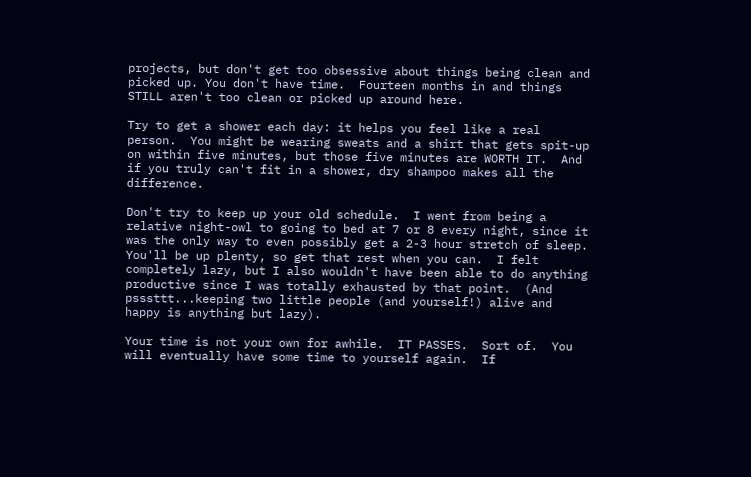projects, but don't get too obsessive about things being clean and picked up. You don't have time.  Fourteen months in and things STILL aren't too clean or picked up around here.

Try to get a shower each day: it helps you feel like a real person.  You might be wearing sweats and a shirt that gets spit-up on within five minutes, but those five minutes are WORTH IT.  And if you truly can't fit in a shower, dry shampoo makes all the difference.

Don't try to keep up your old schedule.  I went from being a relative night-owl to going to bed at 7 or 8 every night, since it was the only way to even possibly get a 2-3 hour stretch of sleep.  You'll be up plenty, so get that rest when you can.  I felt completely lazy, but I also wouldn't have been able to do anything productive since I was totally exhausted by that point.  (And psssttt...keeping two little people (and yourself!) alive and happy is anything but lazy).

Your time is not your own for awhile.  IT PASSES.  Sort of.  You will eventually have some time to yourself again.  If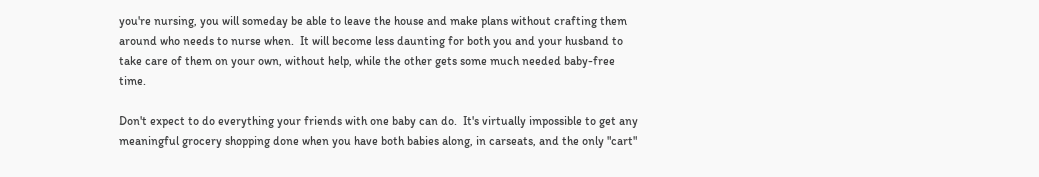you're nursing, you will someday be able to leave the house and make plans without crafting them around who needs to nurse when.  It will become less daunting for both you and your husband to take care of them on your own, without help, while the other gets some much needed baby-free time.

Don't expect to do everything your friends with one baby can do.  It's virtually impossible to get any meaningful grocery shopping done when you have both babies along, in carseats, and the only "cart"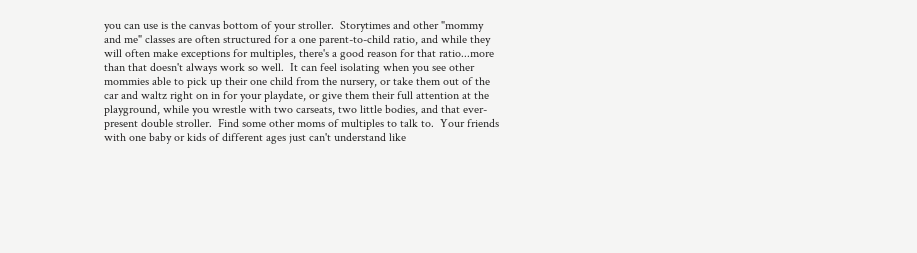you can use is the canvas bottom of your stroller.  Storytimes and other "mommy and me" classes are often structured for a one parent-to-child ratio, and while they will often make exceptions for multiples, there's a good reason for that ratio...more than that doesn't always work so well.  It can feel isolating when you see other mommies able to pick up their one child from the nursery, or take them out of the car and waltz right on in for your playdate, or give them their full attention at the playground, while you wrestle with two carseats, two little bodies, and that ever-present double stroller.  Find some other moms of multiples to talk to.  Your friends with one baby or kids of different ages just can't understand like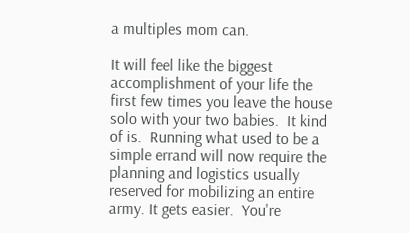a multiples mom can.

It will feel like the biggest accomplishment of your life the first few times you leave the house solo with your two babies.  It kind of is.  Running what used to be a simple errand will now require the planning and logistics usually reserved for mobilizing an entire army. It gets easier.  You're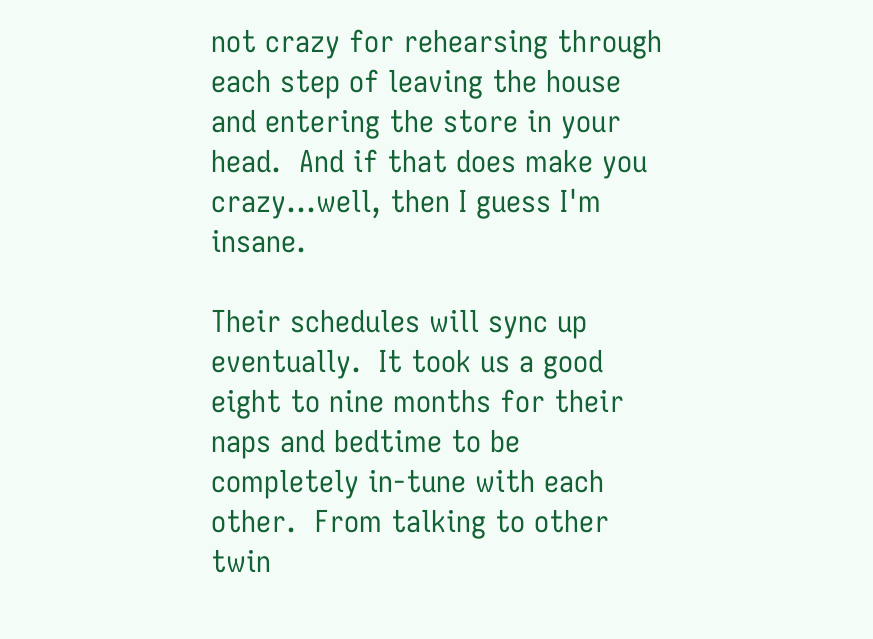not crazy for rehearsing through each step of leaving the house and entering the store in your head.  And if that does make you crazy...well, then I guess I'm insane.

Their schedules will sync up eventually.  It took us a good eight to nine months for their naps and bedtime to be completely in-tune with each other.  From talking to other twin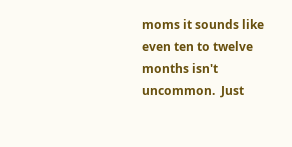moms it sounds like even ten to twelve months isn't uncommon.  Just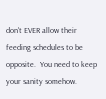don't EVER allow their feeding schedules to be opposite.  You need to keep your sanity somehow.